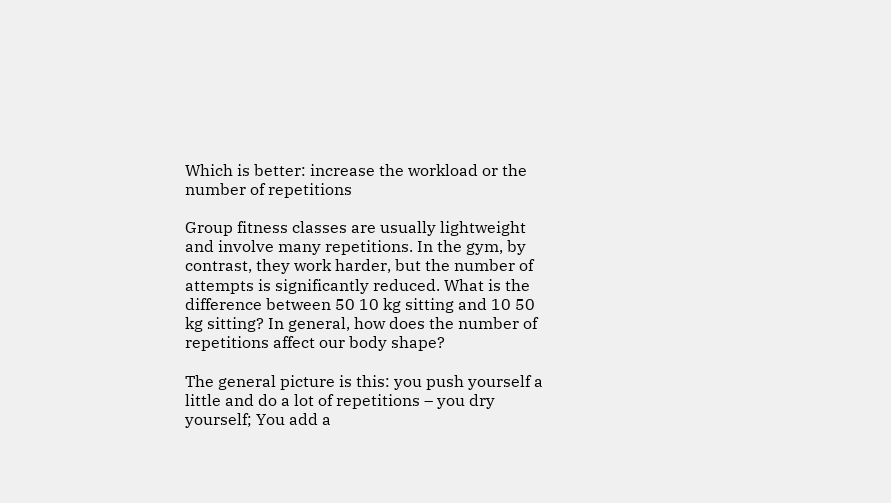Which is better: increase the workload or the number of repetitions

Group fitness classes are usually lightweight and involve many repetitions. In the gym, by contrast, they work harder, but the number of attempts is significantly reduced. What is the difference between 50 10 kg sitting and 10 50 kg sitting? In general, how does the number of repetitions affect our body shape?

The general picture is this: you push yourself a little and do a lot of repetitions – you dry yourself; You add a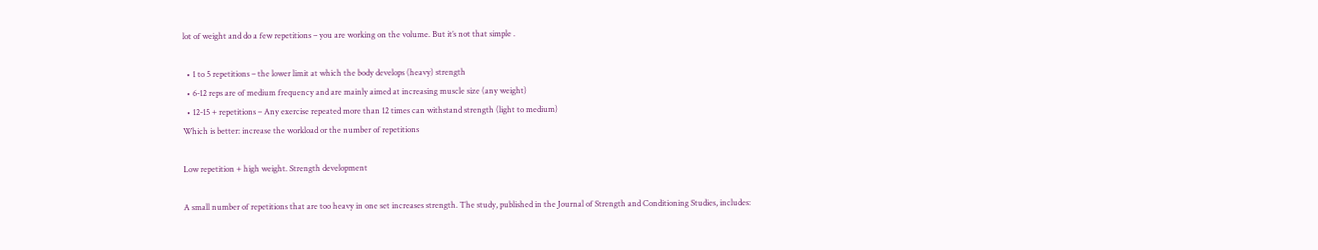lot of weight and do a few repetitions – you are working on the volume. But it’s not that simple .

  • 1 to 5 repetitions – the lower limit at which the body develops (heavy) strength
  • 6-12 reps are of medium frequency and are mainly aimed at increasing muscle size (any weight)
  • 12-15 + repetitions – Any exercise repeated more than 12 times can withstand strength (light to medium)
Which is better: increase the workload or the number of repetitions

Low repetition + high weight. Strength development

A small number of repetitions that are too heavy in one set increases strength. The study, published in the Journal of Strength and Conditioning Studies, includes: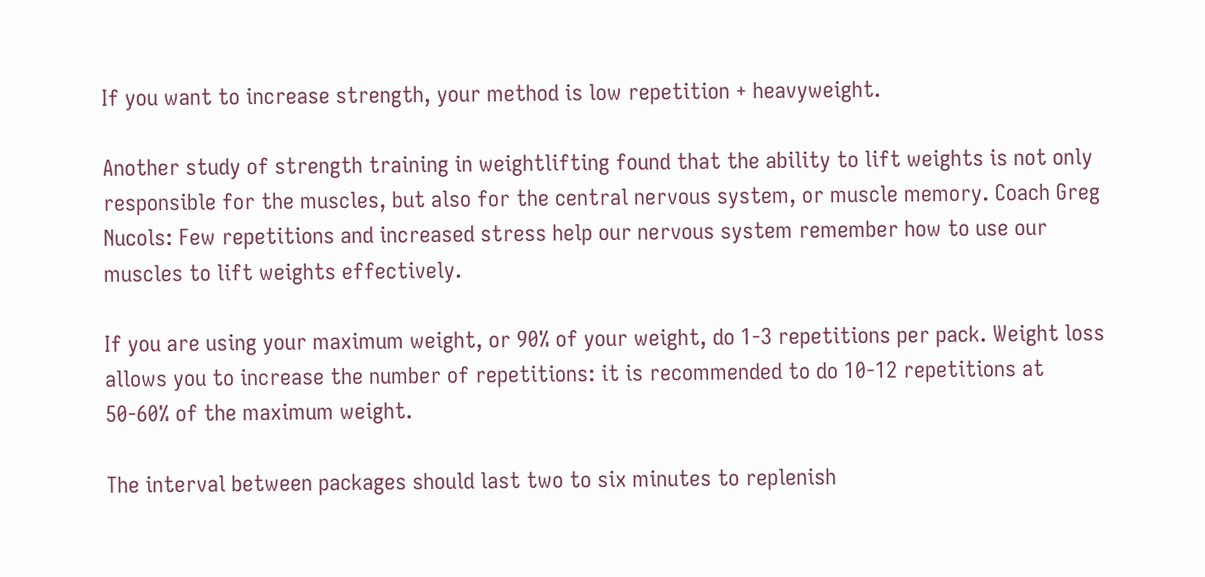If you want to increase strength, your method is low repetition + heavyweight.

Another study of strength training in weightlifting found that the ability to lift weights is not only responsible for the muscles, but also for the central nervous system, or muscle memory. Coach Greg Nucols: Few repetitions and increased stress help our nervous system remember how to use our muscles to lift weights effectively.

If you are using your maximum weight, or 90% of your weight, do 1-3 repetitions per pack. Weight loss allows you to increase the number of repetitions: it is recommended to do 10-12 repetitions at 50-60% of the maximum weight.

The interval between packages should last two to six minutes to replenish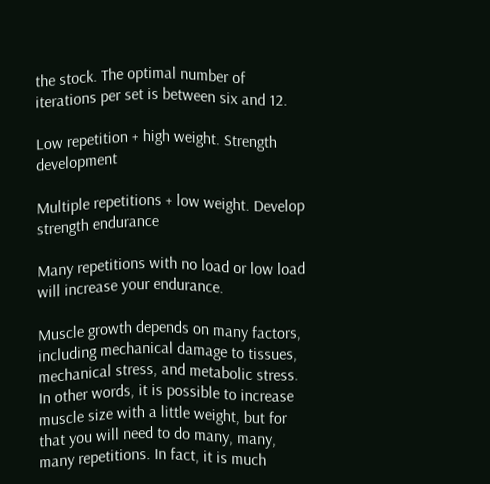the stock. The optimal number of iterations per set is between six and 12.

Low repetition + high weight. Strength development

Multiple repetitions + low weight. Develop strength endurance

Many repetitions with no load or low load will increase your endurance.

Muscle growth depends on many factors, including mechanical damage to tissues, mechanical stress, and metabolic stress. In other words, it is possible to increase muscle size with a little weight, but for that you will need to do many, many, many repetitions. In fact, it is much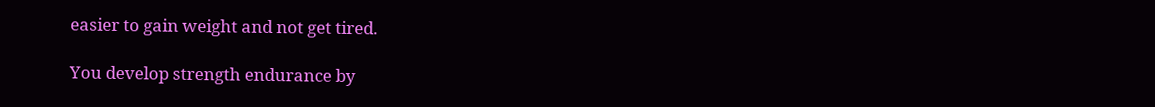easier to gain weight and not get tired.

You develop strength endurance by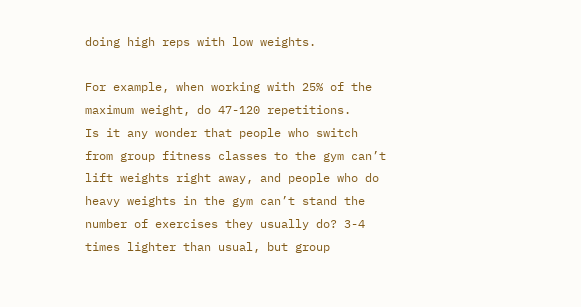doing high reps with low weights.

For example, when working with 25% of the maximum weight, do 47-120 repetitions.
Is it any wonder that people who switch from group fitness classes to the gym can’t lift weights right away, and people who do heavy weights in the gym can’t stand the number of exercises they usually do? 3-4 times lighter than usual, but group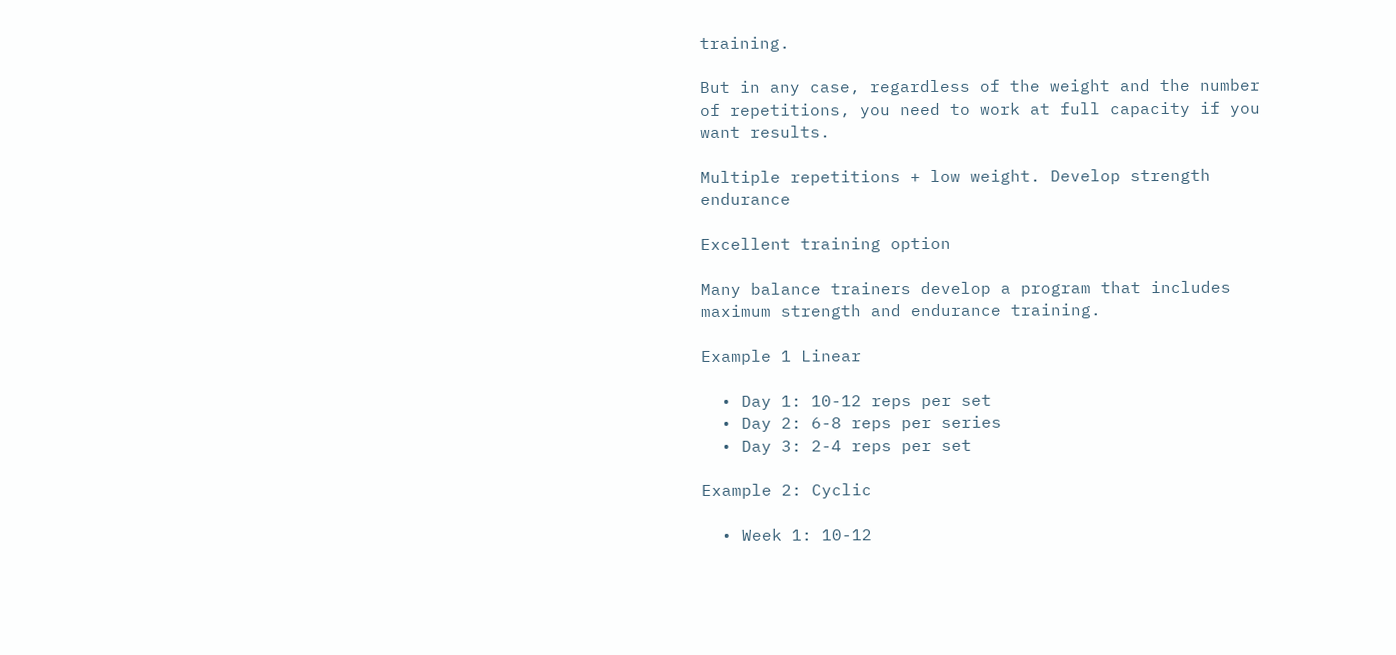training.

But in any case, regardless of the weight and the number of repetitions, you need to work at full capacity if you want results.

Multiple repetitions + low weight. Develop strength endurance

Excellent training option

Many balance trainers develop a program that includes maximum strength and endurance training.

Example 1 Linear

  • Day 1: 10-12 reps per set
  • Day 2: 6-8 reps per series
  • Day 3: 2-4 reps per set

Example 2: Cyclic

  • Week 1: 10-12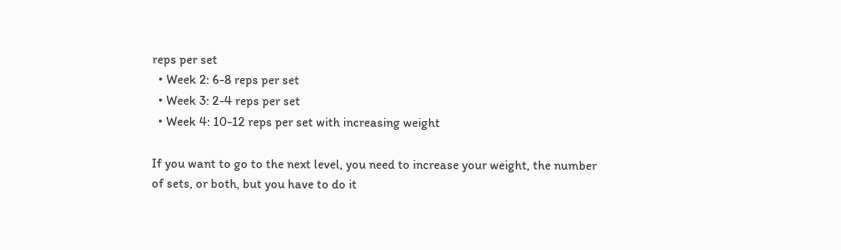reps per set
  • Week 2: 6-8 reps per set
  • Week 3: 2-4 reps per set
  • Week 4: 10-12 reps per set with increasing weight

If you want to go to the next level, you need to increase your weight, the number of sets, or both, but you have to do it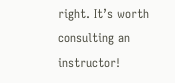right. It’s worth consulting an instructor!